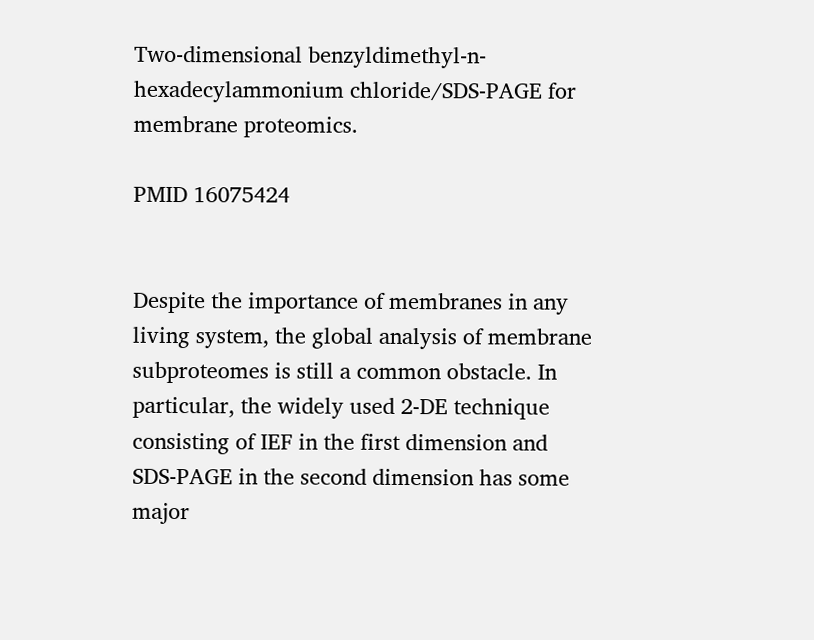Two-dimensional benzyldimethyl-n-hexadecylammonium chloride/SDS-PAGE for membrane proteomics.

PMID 16075424


Despite the importance of membranes in any living system, the global analysis of membrane subproteomes is still a common obstacle. In particular, the widely used 2-DE technique consisting of IEF in the first dimension and SDS-PAGE in the second dimension has some major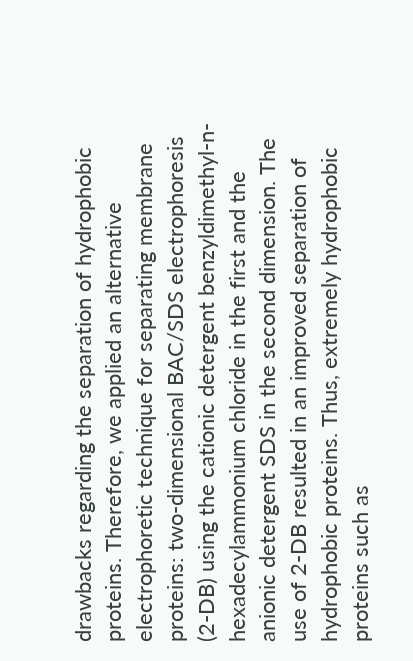drawbacks regarding the separation of hydrophobic proteins. Therefore, we applied an alternative electrophoretic technique for separating membrane proteins: two-dimensional BAC/SDS electrophoresis (2-DB) using the cationic detergent benzyldimethyl-n-hexadecylammonium chloride in the first and the anionic detergent SDS in the second dimension. The use of 2-DB resulted in an improved separation of hydrophobic proteins. Thus, extremely hydrophobic proteins such as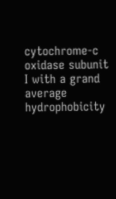cytochrome-c oxidase subunit I with a grand average hydrophobicity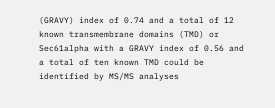(GRAVY) index of 0.74 and a total of 12 known transmembrane domains (TMD) or Sec61alpha with a GRAVY index of 0.56 and a total of ten known TMD could be identified by MS/MS analyses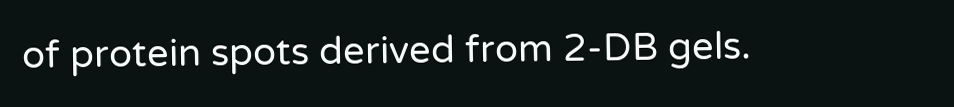of protein spots derived from 2-DB gels.